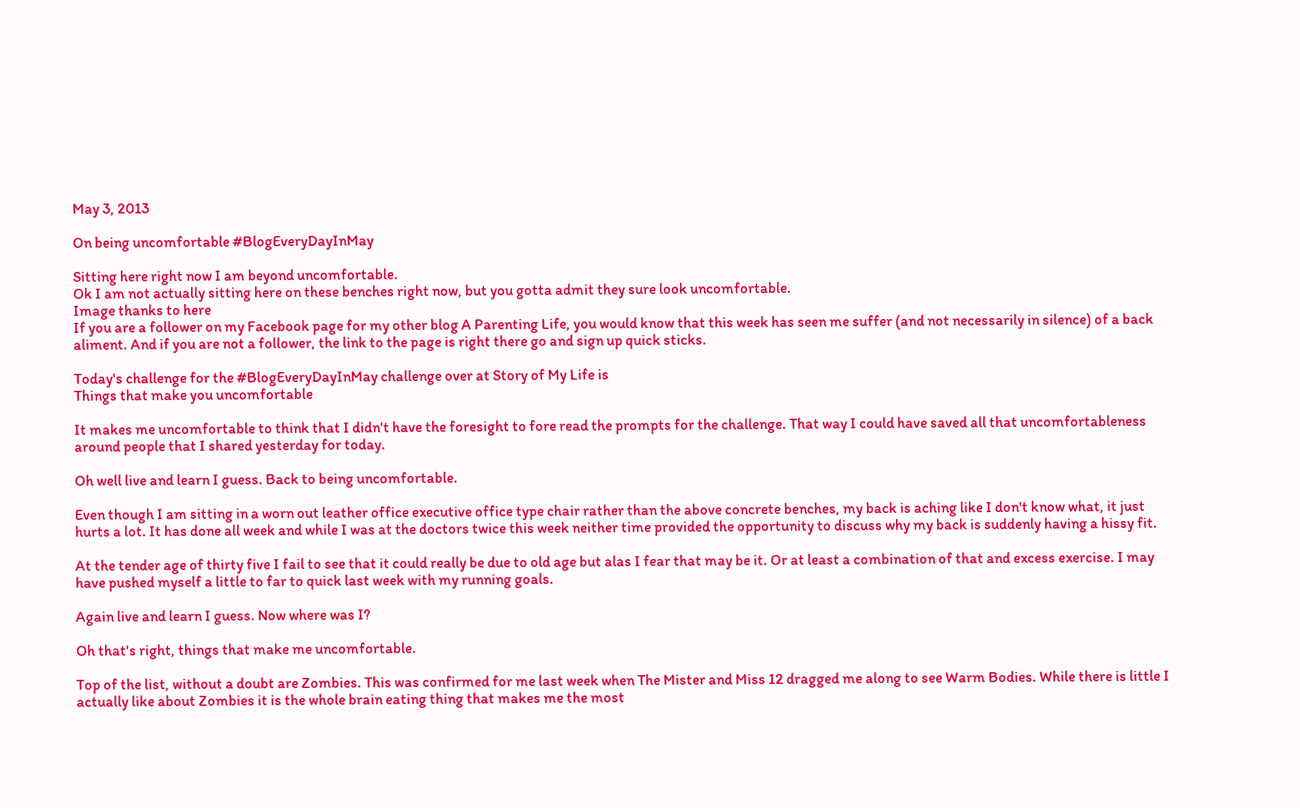May 3, 2013

On being uncomfortable #BlogEveryDayInMay

Sitting here right now I am beyond uncomfortable.
Ok I am not actually sitting here on these benches right now, but you gotta admit they sure look uncomfortable.
Image thanks to here
If you are a follower on my Facebook page for my other blog A Parenting Life, you would know that this week has seen me suffer (and not necessarily in silence) of a back aliment. And if you are not a follower, the link to the page is right there go and sign up quick sticks.

Today's challenge for the #BlogEveryDayInMay challenge over at Story of My Life is
Things that make you uncomfortable

It makes me uncomfortable to think that I didn't have the foresight to fore read the prompts for the challenge. That way I could have saved all that uncomfortableness around people that I shared yesterday for today.

Oh well live and learn I guess. Back to being uncomfortable.

Even though I am sitting in a worn out leather office executive office type chair rather than the above concrete benches, my back is aching like I don't know what, it just hurts a lot. It has done all week and while I was at the doctors twice this week neither time provided the opportunity to discuss why my back is suddenly having a hissy fit.

At the tender age of thirty five I fail to see that it could really be due to old age but alas I fear that may be it. Or at least a combination of that and excess exercise. I may have pushed myself a little to far to quick last week with my running goals.

Again live and learn I guess. Now where was I?

Oh that's right, things that make me uncomfortable.

Top of the list, without a doubt are Zombies. This was confirmed for me last week when The Mister and Miss 12 dragged me along to see Warm Bodies. While there is little I actually like about Zombies it is the whole brain eating thing that makes me the most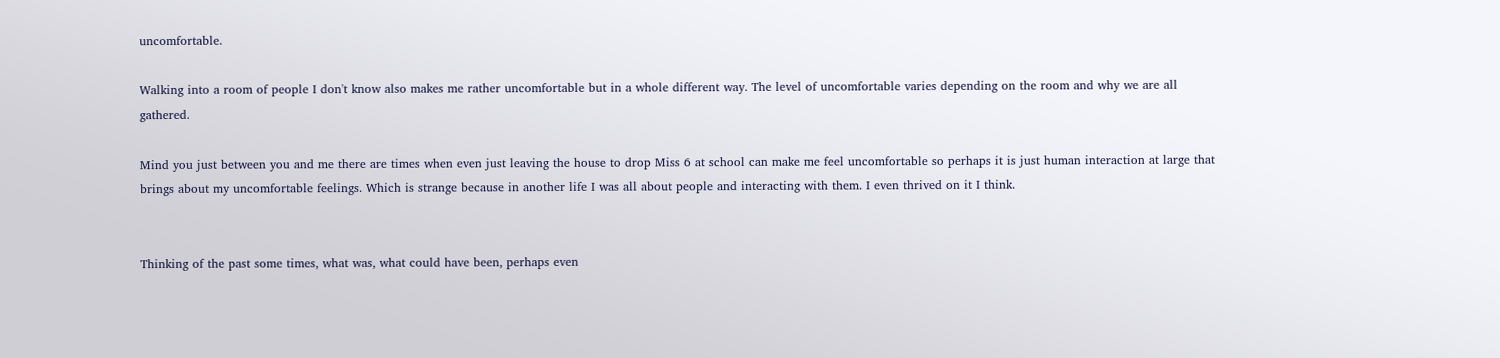uncomfortable.

Walking into a room of people I don't know also makes me rather uncomfortable but in a whole different way. The level of uncomfortable varies depending on the room and why we are all gathered.

Mind you just between you and me there are times when even just leaving the house to drop Miss 6 at school can make me feel uncomfortable so perhaps it is just human interaction at large that brings about my uncomfortable feelings. Which is strange because in another life I was all about people and interacting with them. I even thrived on it I think.


Thinking of the past some times, what was, what could have been, perhaps even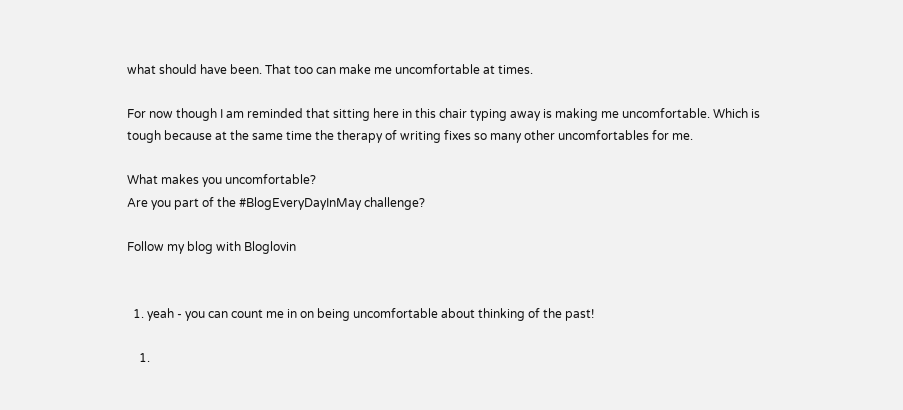what should have been. That too can make me uncomfortable at times.

For now though I am reminded that sitting here in this chair typing away is making me uncomfortable. Which is tough because at the same time the therapy of writing fixes so many other uncomfortables for me.

What makes you uncomfortable?
Are you part of the #BlogEveryDayInMay challenge?

Follow my blog with Bloglovin


  1. yeah - you can count me in on being uncomfortable about thinking of the past!

    1.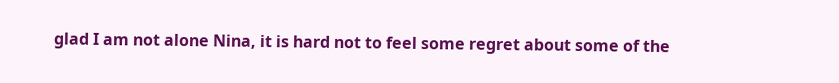glad I am not alone Nina, it is hard not to feel some regret about some of the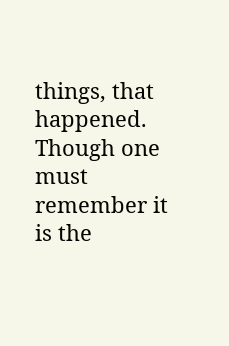things, that happened. Though one must remember it is the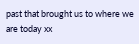past that brought us to where we are today xx